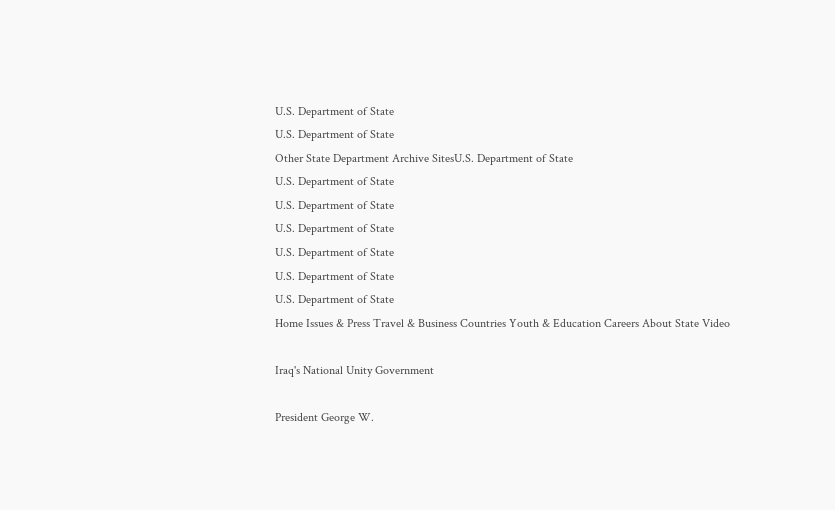U.S. Department of State
U.S. Department of State
Other State Department Archive SitesU.S. Department of State
U.S. Department of State
U.S. Department of State
U.S. Department of State
U.S. Department of State
U.S. Department of State
U.S. Department of State
Home Issues & Press Travel & Business Countries Youth & Education Careers About State Video

Iraq's National Unity Government

President George W.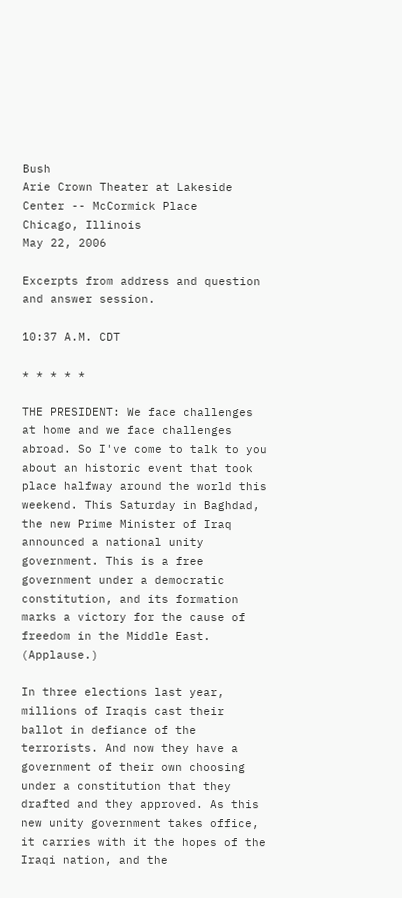Bush
Arie Crown Theater at Lakeside Center -- McCormick Place
Chicago, Illinois
May 22, 2006

Excerpts from address and question and answer session.

10:37 A.M. CDT

* * * * *

THE PRESIDENT: We face challenges at home and we face challenges abroad. So I've come to talk to you about an historic event that took place halfway around the world this weekend. This Saturday in Baghdad, the new Prime Minister of Iraq announced a national unity government. This is a free government under a democratic constitution, and its formation marks a victory for the cause of freedom in the Middle East. (Applause.)

In three elections last year, millions of Iraqis cast their ballot in defiance of the terrorists. And now they have a government of their own choosing under a constitution that they drafted and they approved. As this new unity government takes office, it carries with it the hopes of the Iraqi nation, and the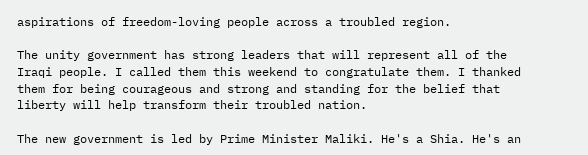aspirations of freedom-loving people across a troubled region.

The unity government has strong leaders that will represent all of the Iraqi people. I called them this weekend to congratulate them. I thanked them for being courageous and strong and standing for the belief that liberty will help transform their troubled nation.

The new government is led by Prime Minister Maliki. He's a Shia. He's an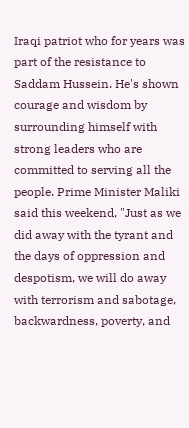Iraqi patriot who for years was part of the resistance to Saddam Hussein. He's shown courage and wisdom by surrounding himself with strong leaders who are committed to serving all the people. Prime Minister Maliki said this weekend, "Just as we did away with the tyrant and the days of oppression and despotism, we will do away with terrorism and sabotage, backwardness, poverty, and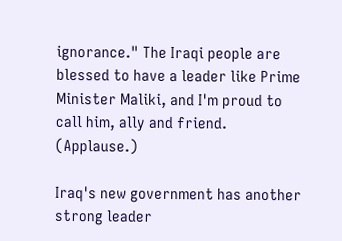ignorance." The Iraqi people are blessed to have a leader like Prime Minister Maliki, and I'm proud to call him, ally and friend. (Applause.)

Iraq's new government has another strong leader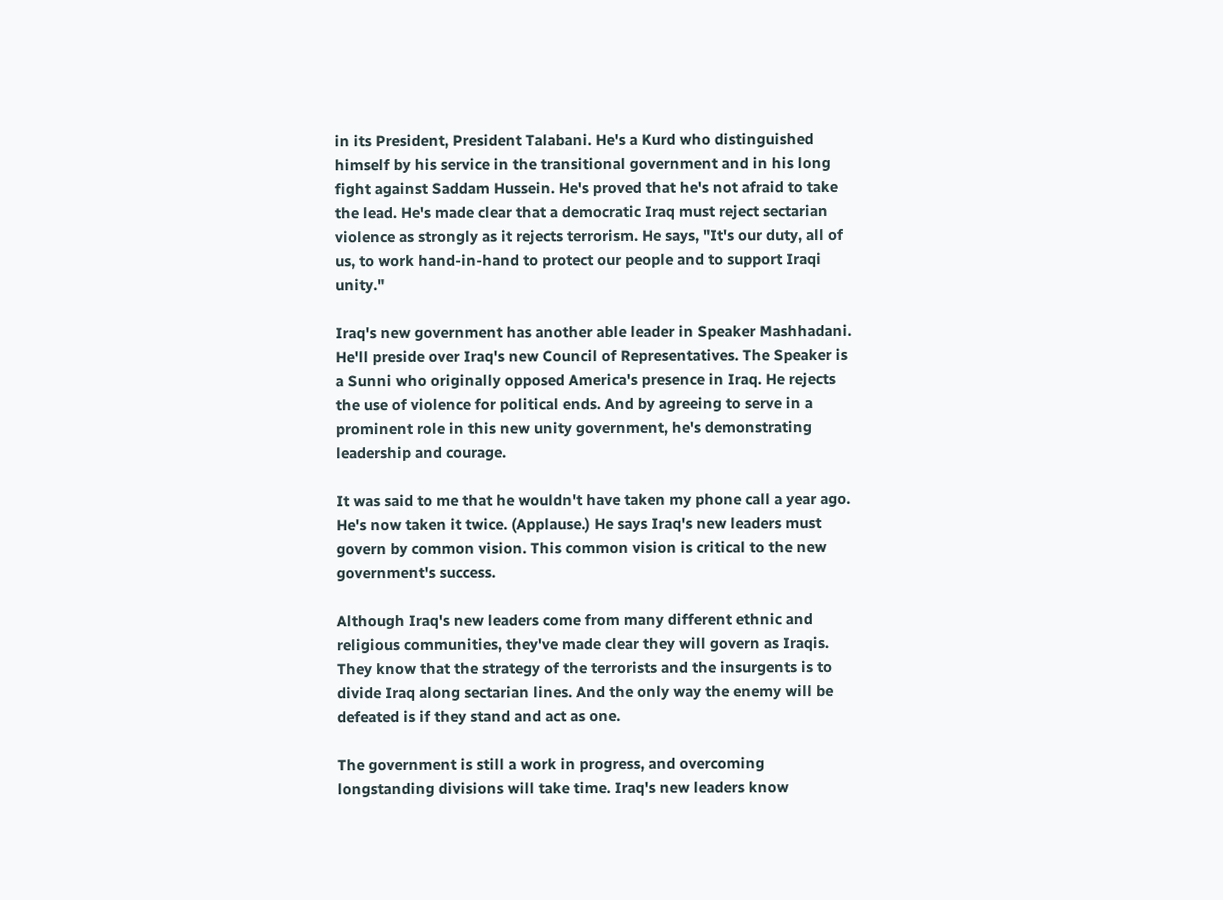in its President, President Talabani. He's a Kurd who distinguished himself by his service in the transitional government and in his long fight against Saddam Hussein. He's proved that he's not afraid to take the lead. He's made clear that a democratic Iraq must reject sectarian violence as strongly as it rejects terrorism. He says, "It's our duty, all of us, to work hand-in-hand to protect our people and to support Iraqi unity."

Iraq's new government has another able leader in Speaker Mashhadani. He'll preside over Iraq's new Council of Representatives. The Speaker is a Sunni who originally opposed America's presence in Iraq. He rejects the use of violence for political ends. And by agreeing to serve in a prominent role in this new unity government, he's demonstrating leadership and courage.

It was said to me that he wouldn't have taken my phone call a year ago. He's now taken it twice. (Applause.) He says Iraq's new leaders must govern by common vision. This common vision is critical to the new government's success.

Although Iraq's new leaders come from many different ethnic and religious communities, they've made clear they will govern as Iraqis. They know that the strategy of the terrorists and the insurgents is to divide Iraq along sectarian lines. And the only way the enemy will be defeated is if they stand and act as one.

The government is still a work in progress, and overcoming longstanding divisions will take time. Iraq's new leaders know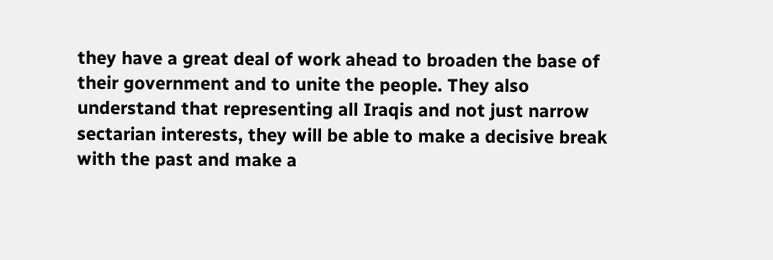they have a great deal of work ahead to broaden the base of their government and to unite the people. They also understand that representing all Iraqis and not just narrow sectarian interests, they will be able to make a decisive break with the past and make a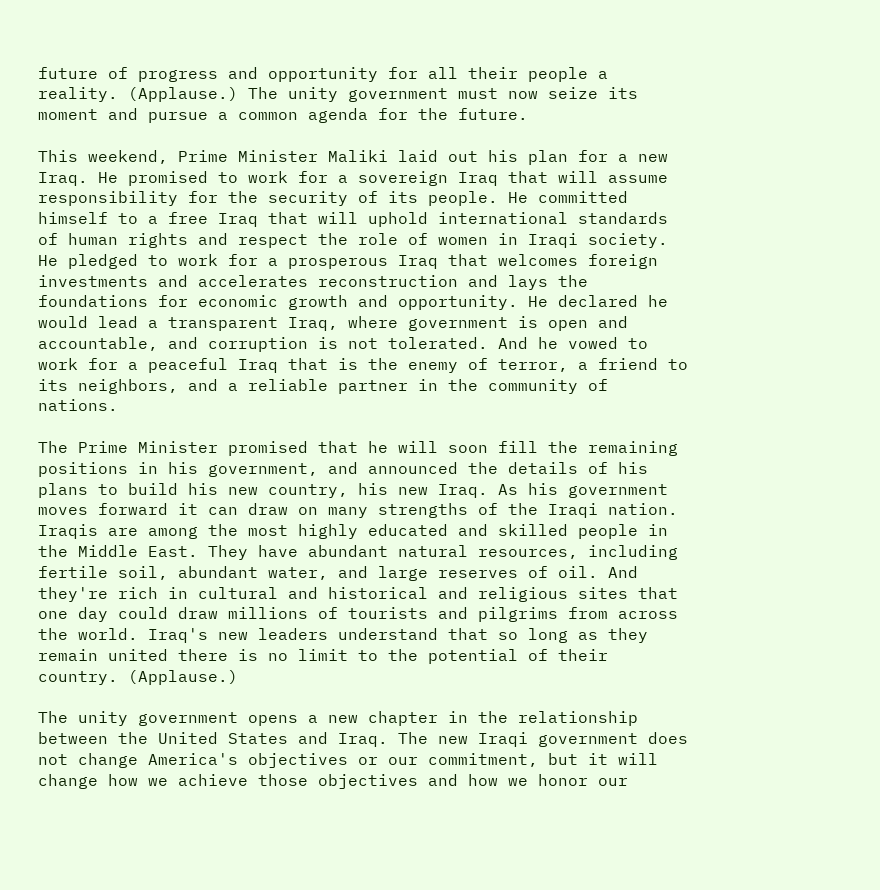future of progress and opportunity for all their people a reality. (Applause.) The unity government must now seize its moment and pursue a common agenda for the future.

This weekend, Prime Minister Maliki laid out his plan for a new Iraq. He promised to work for a sovereign Iraq that will assume responsibility for the security of its people. He committed himself to a free Iraq that will uphold international standards of human rights and respect the role of women in Iraqi society. He pledged to work for a prosperous Iraq that welcomes foreign investments and accelerates reconstruction and lays the foundations for economic growth and opportunity. He declared he would lead a transparent Iraq, where government is open and accountable, and corruption is not tolerated. And he vowed to work for a peaceful Iraq that is the enemy of terror, a friend to its neighbors, and a reliable partner in the community of nations.

The Prime Minister promised that he will soon fill the remaining positions in his government, and announced the details of his plans to build his new country, his new Iraq. As his government moves forward it can draw on many strengths of the Iraqi nation. Iraqis are among the most highly educated and skilled people in the Middle East. They have abundant natural resources, including fertile soil, abundant water, and large reserves of oil. And they're rich in cultural and historical and religious sites that one day could draw millions of tourists and pilgrims from across the world. Iraq's new leaders understand that so long as they remain united there is no limit to the potential of their country. (Applause.)

The unity government opens a new chapter in the relationship between the United States and Iraq. The new Iraqi government does not change America's objectives or our commitment, but it will change how we achieve those objectives and how we honor our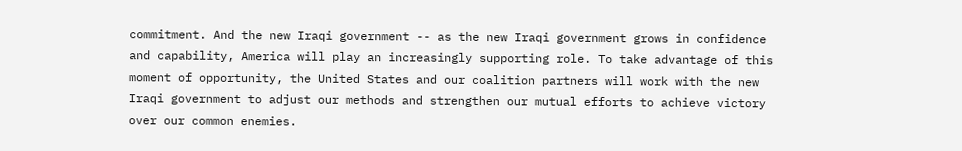commitment. And the new Iraqi government -- as the new Iraqi government grows in confidence and capability, America will play an increasingly supporting role. To take advantage of this moment of opportunity, the United States and our coalition partners will work with the new Iraqi government to adjust our methods and strengthen our mutual efforts to achieve victory over our common enemies.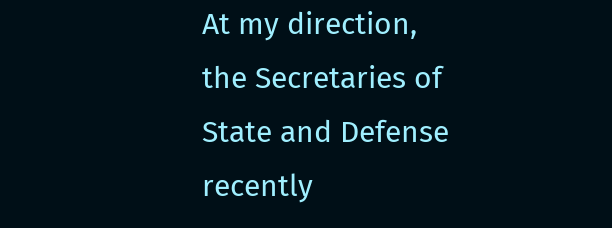At my direction, the Secretaries of State and Defense recently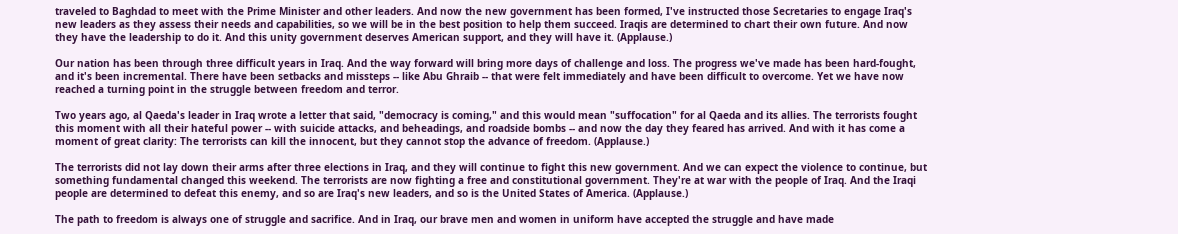traveled to Baghdad to meet with the Prime Minister and other leaders. And now the new government has been formed, I've instructed those Secretaries to engage Iraq's new leaders as they assess their needs and capabilities, so we will be in the best position to help them succeed. Iraqis are determined to chart their own future. And now they have the leadership to do it. And this unity government deserves American support, and they will have it. (Applause.)

Our nation has been through three difficult years in Iraq. And the way forward will bring more days of challenge and loss. The progress we've made has been hard-fought, and it's been incremental. There have been setbacks and missteps -- like Abu Ghraib -- that were felt immediately and have been difficult to overcome. Yet we have now reached a turning point in the struggle between freedom and terror.

Two years ago, al Qaeda's leader in Iraq wrote a letter that said, "democracy is coming," and this would mean "suffocation" for al Qaeda and its allies. The terrorists fought this moment with all their hateful power -- with suicide attacks, and beheadings, and roadside bombs -- and now the day they feared has arrived. And with it has come a moment of great clarity: The terrorists can kill the innocent, but they cannot stop the advance of freedom. (Applause.)

The terrorists did not lay down their arms after three elections in Iraq, and they will continue to fight this new government. And we can expect the violence to continue, but something fundamental changed this weekend. The terrorists are now fighting a free and constitutional government. They're at war with the people of Iraq. And the Iraqi people are determined to defeat this enemy, and so are Iraq's new leaders, and so is the United States of America. (Applause.)

The path to freedom is always one of struggle and sacrifice. And in Iraq, our brave men and women in uniform have accepted the struggle and have made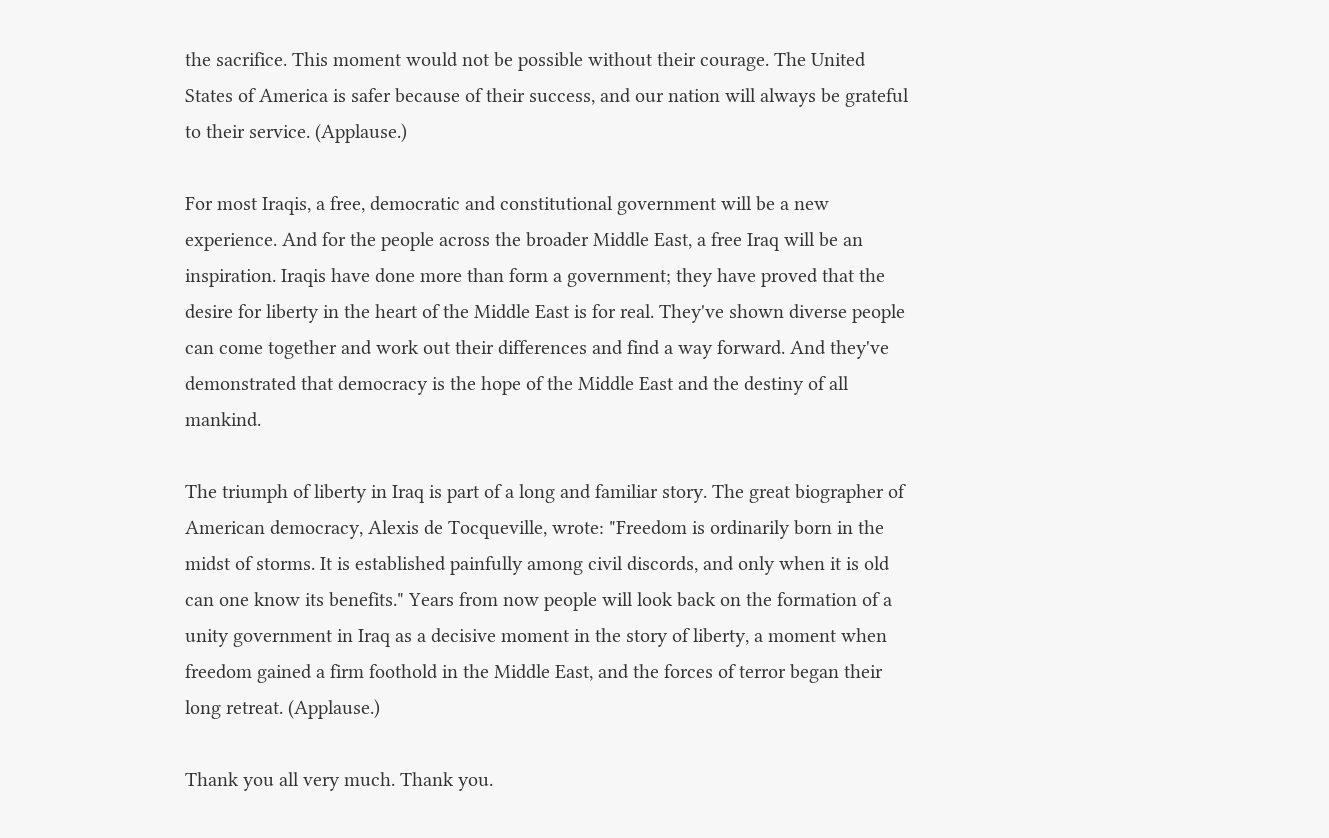the sacrifice. This moment would not be possible without their courage. The United States of America is safer because of their success, and our nation will always be grateful to their service. (Applause.)

For most Iraqis, a free, democratic and constitutional government will be a new experience. And for the people across the broader Middle East, a free Iraq will be an inspiration. Iraqis have done more than form a government; they have proved that the desire for liberty in the heart of the Middle East is for real. They've shown diverse people can come together and work out their differences and find a way forward. And they've demonstrated that democracy is the hope of the Middle East and the destiny of all mankind.

The triumph of liberty in Iraq is part of a long and familiar story. The great biographer of American democracy, Alexis de Tocqueville, wrote: "Freedom is ordinarily born in the midst of storms. It is established painfully among civil discords, and only when it is old can one know its benefits." Years from now people will look back on the formation of a unity government in Iraq as a decisive moment in the story of liberty, a moment when freedom gained a firm foothold in the Middle East, and the forces of terror began their long retreat. (Applause.)

Thank you all very much. Thank you.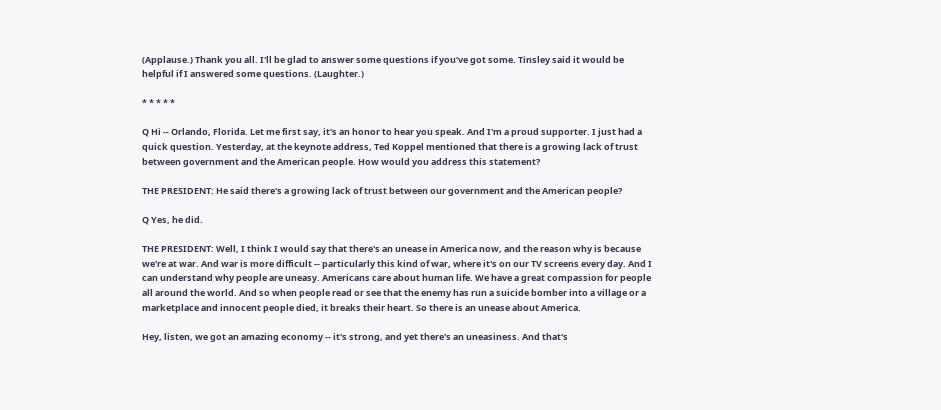(Applause.) Thank you all. I'll be glad to answer some questions if you've got some. Tinsley said it would be helpful if I answered some questions. (Laughter.)

* * * * *

Q Hi -- Orlando, Florida. Let me first say, it's an honor to hear you speak. And I'm a proud supporter. I just had a quick question. Yesterday, at the keynote address, Ted Koppel mentioned that there is a growing lack of trust between government and the American people. How would you address this statement?

THE PRESIDENT: He said there's a growing lack of trust between our government and the American people?

Q Yes, he did.

THE PRESIDENT: Well, I think I would say that there's an unease in America now, and the reason why is because we're at war. And war is more difficult -- particularly this kind of war, where it's on our TV screens every day. And I can understand why people are uneasy. Americans care about human life. We have a great compassion for people all around the world. And so when people read or see that the enemy has run a suicide bomber into a village or a marketplace and innocent people died, it breaks their heart. So there is an unease about America.

Hey, listen, we got an amazing economy -- it's strong, and yet there's an uneasiness. And that's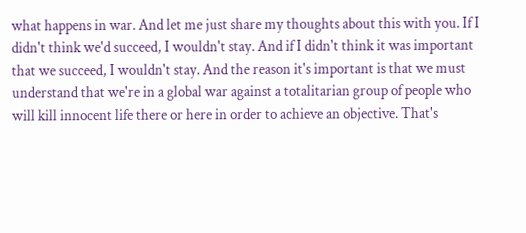what happens in war. And let me just share my thoughts about this with you. If I didn't think we'd succeed, I wouldn't stay. And if I didn't think it was important that we succeed, I wouldn't stay. And the reason it's important is that we must understand that we're in a global war against a totalitarian group of people who will kill innocent life there or here in order to achieve an objective. That's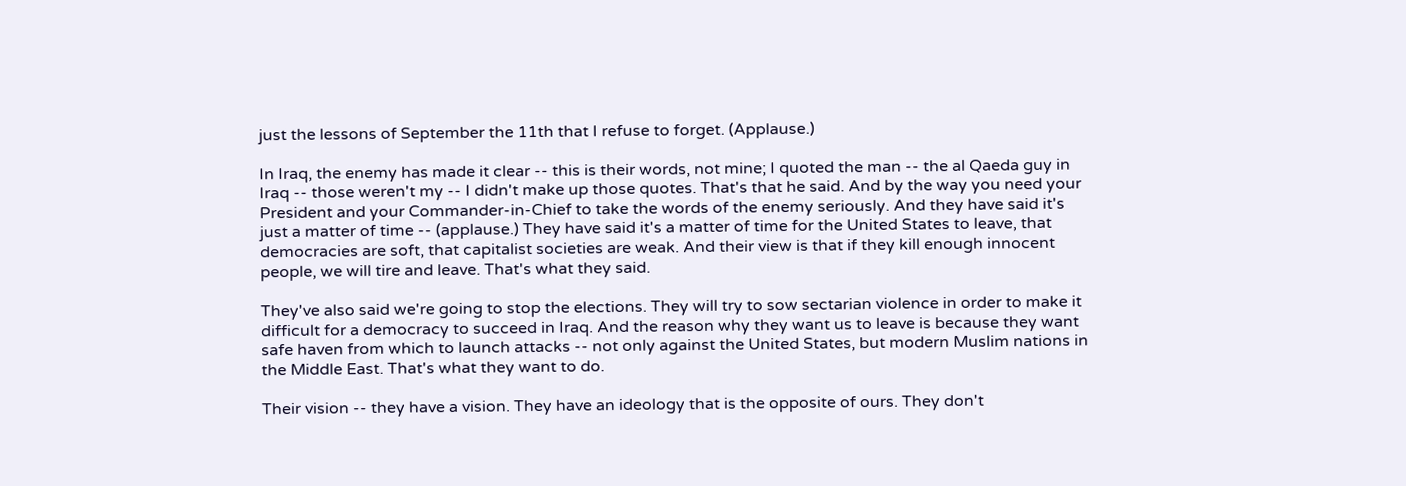just the lessons of September the 11th that I refuse to forget. (Applause.)

In Iraq, the enemy has made it clear -- this is their words, not mine; I quoted the man -- the al Qaeda guy in Iraq -- those weren't my -- I didn't make up those quotes. That's that he said. And by the way you need your President and your Commander-in-Chief to take the words of the enemy seriously. And they have said it's just a matter of time -- (applause.) They have said it's a matter of time for the United States to leave, that democracies are soft, that capitalist societies are weak. And their view is that if they kill enough innocent people, we will tire and leave. That's what they said.

They've also said we're going to stop the elections. They will try to sow sectarian violence in order to make it difficult for a democracy to succeed in Iraq. And the reason why they want us to leave is because they want safe haven from which to launch attacks -- not only against the United States, but modern Muslim nations in the Middle East. That's what they want to do.

Their vision -- they have a vision. They have an ideology that is the opposite of ours. They don't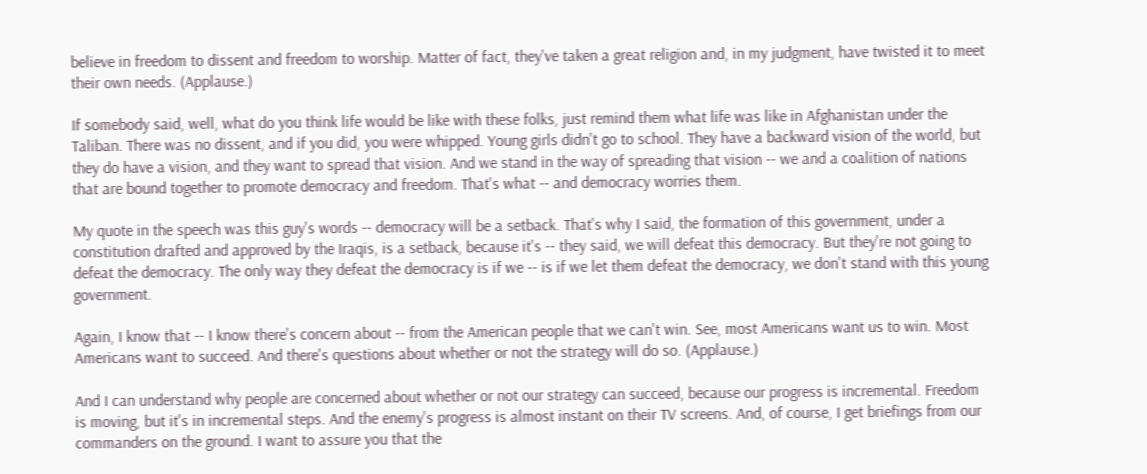believe in freedom to dissent and freedom to worship. Matter of fact, they've taken a great religion and, in my judgment, have twisted it to meet their own needs. (Applause.)

If somebody said, well, what do you think life would be like with these folks, just remind them what life was like in Afghanistan under the Taliban. There was no dissent, and if you did, you were whipped. Young girls didn't go to school. They have a backward vision of the world, but they do have a vision, and they want to spread that vision. And we stand in the way of spreading that vision -- we and a coalition of nations that are bound together to promote democracy and freedom. That's what -- and democracy worries them.

My quote in the speech was this guy's words -- democracy will be a setback. That's why I said, the formation of this government, under a constitution drafted and approved by the Iraqis, is a setback, because it's -- they said, we will defeat this democracy. But they're not going to defeat the democracy. The only way they defeat the democracy is if we -- is if we let them defeat the democracy, we don't stand with this young government.

Again, I know that -- I know there's concern about -- from the American people that we can't win. See, most Americans want us to win. Most Americans want to succeed. And there's questions about whether or not the strategy will do so. (Applause.)

And I can understand why people are concerned about whether or not our strategy can succeed, because our progress is incremental. Freedom is moving, but it's in incremental steps. And the enemy's progress is almost instant on their TV screens. And, of course, I get briefings from our commanders on the ground. I want to assure you that the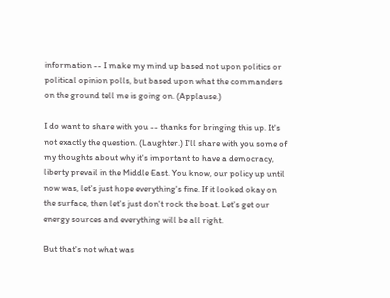information -- I make my mind up based not upon politics or political opinion polls, but based upon what the commanders on the ground tell me is going on. (Applause.)

I do want to share with you -- thanks for bringing this up. It's not exactly the question. (Laughter.) I'll share with you some of my thoughts about why it's important to have a democracy, liberty prevail in the Middle East. You know, our policy up until now was, let's just hope everything's fine. If it looked okay on the surface, then let's just don't rock the boat. Let's get our energy sources and everything will be all right.

But that's not what was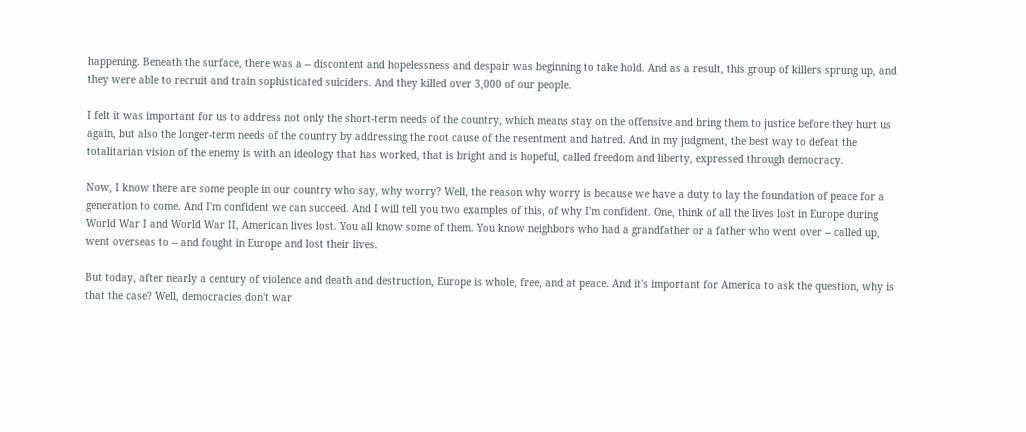happening. Beneath the surface, there was a -- discontent and hopelessness and despair was beginning to take hold. And as a result, this group of killers sprung up, and they were able to recruit and train sophisticated suiciders. And they killed over 3,000 of our people.

I felt it was important for us to address not only the short-term needs of the country, which means stay on the offensive and bring them to justice before they hurt us again, but also the longer-term needs of the country by addressing the root cause of the resentment and hatred. And in my judgment, the best way to defeat the totalitarian vision of the enemy is with an ideology that has worked, that is bright and is hopeful, called freedom and liberty, expressed through democracy.

Now, I know there are some people in our country who say, why worry? Well, the reason why worry is because we have a duty to lay the foundation of peace for a generation to come. And I'm confident we can succeed. And I will tell you two examples of this, of why I'm confident. One, think of all the lives lost in Europe during World War I and World War II, American lives lost. You all know some of them. You know neighbors who had a grandfather or a father who went over -- called up, went overseas to -- and fought in Europe and lost their lives.

But today, after nearly a century of violence and death and destruction, Europe is whole, free, and at peace. And it's important for America to ask the question, why is that the case? Well, democracies don't war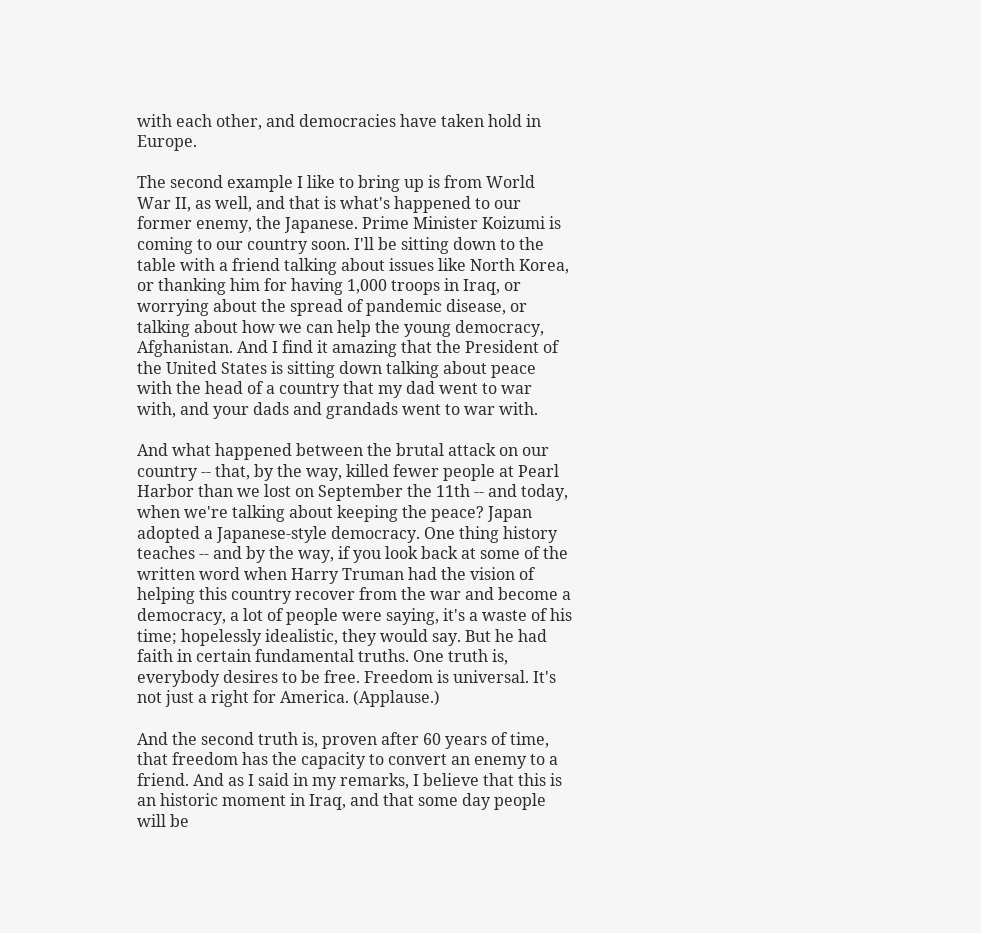with each other, and democracies have taken hold in Europe.

The second example I like to bring up is from World War II, as well, and that is what's happened to our former enemy, the Japanese. Prime Minister Koizumi is coming to our country soon. I'll be sitting down to the table with a friend talking about issues like North Korea, or thanking him for having 1,000 troops in Iraq, or worrying about the spread of pandemic disease, or talking about how we can help the young democracy, Afghanistan. And I find it amazing that the President of the United States is sitting down talking about peace with the head of a country that my dad went to war with, and your dads and grandads went to war with.

And what happened between the brutal attack on our country -- that, by the way, killed fewer people at Pearl Harbor than we lost on September the 11th -- and today, when we're talking about keeping the peace? Japan adopted a Japanese-style democracy. One thing history teaches -- and by the way, if you look back at some of the written word when Harry Truman had the vision of helping this country recover from the war and become a democracy, a lot of people were saying, it's a waste of his time; hopelessly idealistic, they would say. But he had faith in certain fundamental truths. One truth is, everybody desires to be free. Freedom is universal. It's not just a right for America. (Applause.)

And the second truth is, proven after 60 years of time, that freedom has the capacity to convert an enemy to a friend. And as I said in my remarks, I believe that this is an historic moment in Iraq, and that some day people will be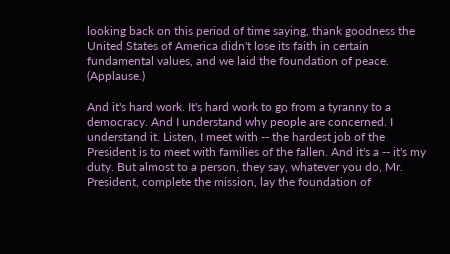looking back on this period of time saying, thank goodness the United States of America didn't lose its faith in certain fundamental values, and we laid the foundation of peace. (Applause.)

And it's hard work. It's hard work to go from a tyranny to a democracy. And I understand why people are concerned. I understand it. Listen, I meet with -- the hardest job of the President is to meet with families of the fallen. And it's a -- it's my duty. But almost to a person, they say, whatever you do, Mr. President, complete the mission, lay the foundation of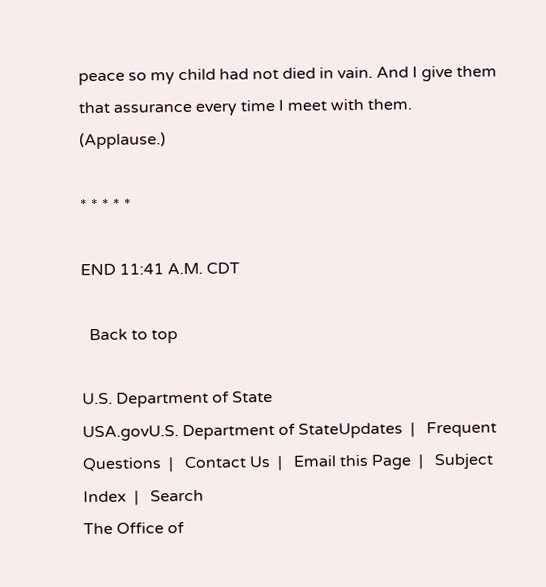peace so my child had not died in vain. And I give them that assurance every time I meet with them. (Applause.)

* * * * *

END 11:41 A.M. CDT

  Back to top

U.S. Department of State
USA.govU.S. Department of StateUpdates  |   Frequent Questions  |   Contact Us  |   Email this Page  |   Subject Index  |   Search
The Office of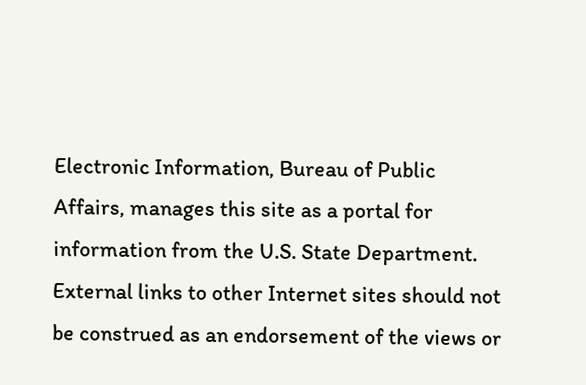Electronic Information, Bureau of Public Affairs, manages this site as a portal for information from the U.S. State Department. External links to other Internet sites should not be construed as an endorsement of the views or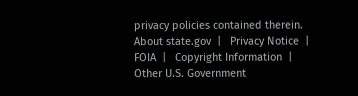privacy policies contained therein.
About state.gov  |   Privacy Notice  |   FOIA  |   Copyright Information  |   Other U.S. Government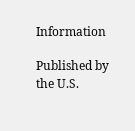Information

Published by the U.S.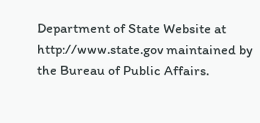Department of State Website at http://www.state.gov maintained by the Bureau of Public Affairs.